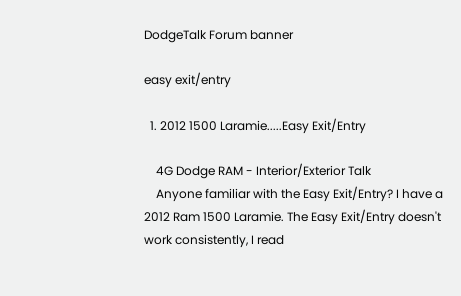DodgeTalk Forum banner

easy exit/entry

  1. 2012 1500 Laramie.....Easy Exit/Entry

    4G Dodge RAM - Interior/Exterior Talk
    Anyone familiar with the Easy Exit/Entry? I have a 2012 Ram 1500 Laramie. The Easy Exit/Entry doesn't work consistently, I read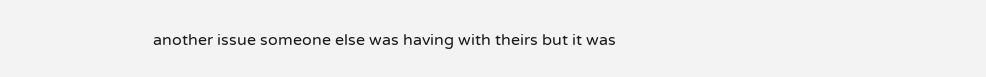another issue someone else was having with theirs but it was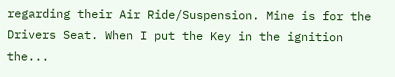regarding their Air Ride/Suspension. Mine is for the Drivers Seat. When I put the Key in the ignition the...